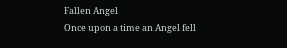Fallen Angel
Once upon a time an Angel fell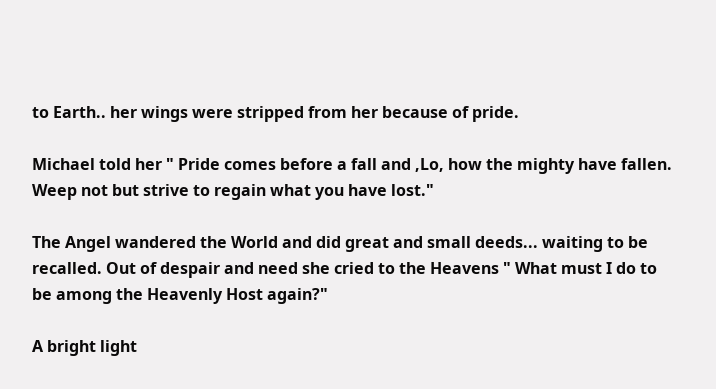to Earth.. her wings were stripped from her because of pride.

Michael told her " Pride comes before a fall and ,Lo, how the mighty have fallen. Weep not but strive to regain what you have lost."

The Angel wandered the World and did great and small deeds... waiting to be recalled. Out of despair and need she cried to the Heavens " What must I do to be among the Heavenly Host again?"

A bright light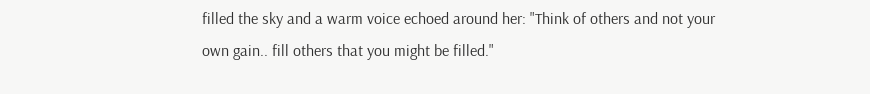filled the sky and a warm voice echoed around her: "Think of others and not your own gain.. fill others that you might be filled."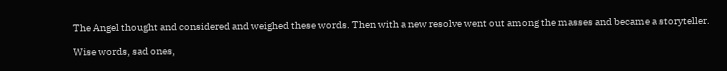The Angel thought and considered and weighed these words. Then with a new resolve went out among the masses and became a storyteller.

Wise words, sad ones,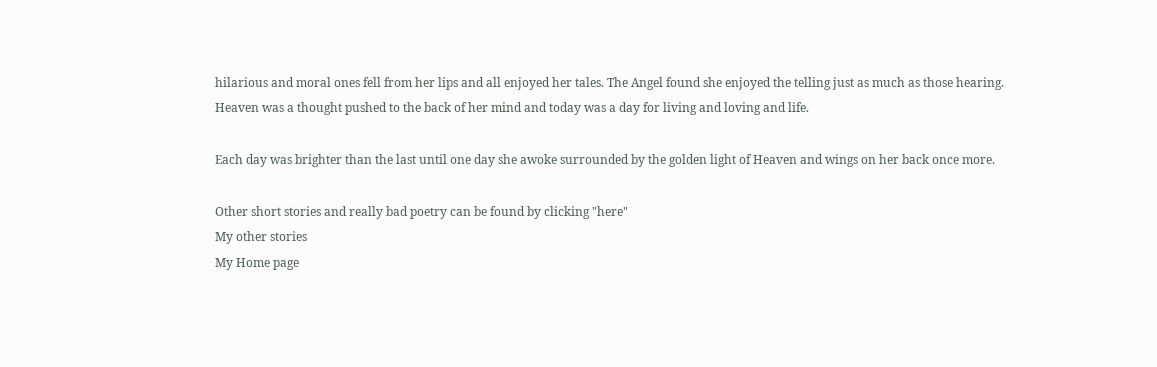hilarious and moral ones fell from her lips and all enjoyed her tales. The Angel found she enjoyed the telling just as much as those hearing. Heaven was a thought pushed to the back of her mind and today was a day for living and loving and life.

Each day was brighter than the last until one day she awoke surrounded by the golden light of Heaven and wings on her back once more.

Other short stories and really bad poetry can be found by clicking "here"
My other stories
My Home page